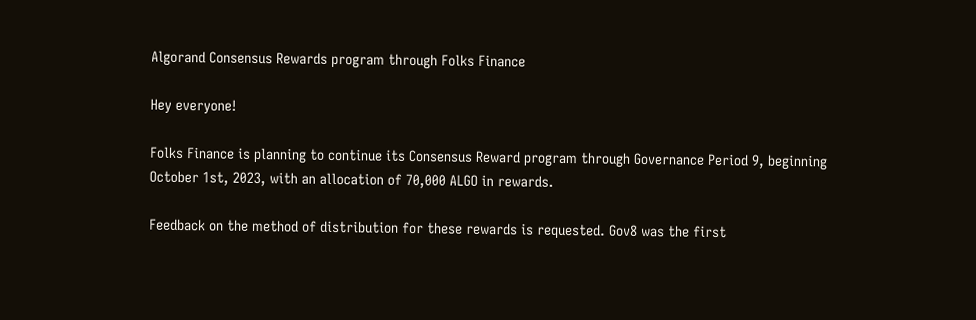Algorand Consensus Rewards program through Folks Finance

Hey everyone!

Folks Finance is planning to continue its Consensus Reward program through Governance Period 9, beginning October 1st, 2023, with an allocation of 70,000 ALGO in rewards.

Feedback on the method of distribution for these rewards is requested. Gov8 was the first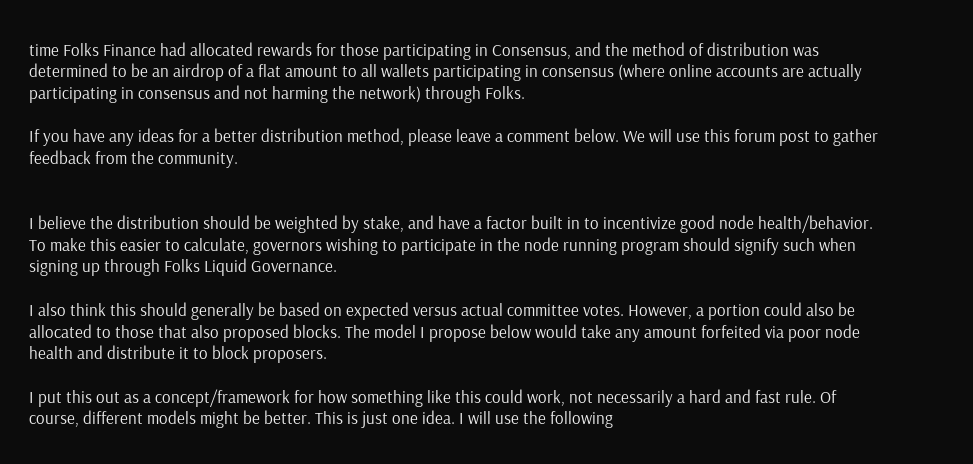time Folks Finance had allocated rewards for those participating in Consensus, and the method of distribution was determined to be an airdrop of a flat amount to all wallets participating in consensus (where online accounts are actually participating in consensus and not harming the network) through Folks.

If you have any ideas for a better distribution method, please leave a comment below. We will use this forum post to gather feedback from the community.


I believe the distribution should be weighted by stake, and have a factor built in to incentivize good node health/behavior. To make this easier to calculate, governors wishing to participate in the node running program should signify such when signing up through Folks Liquid Governance.

I also think this should generally be based on expected versus actual committee votes. However, a portion could also be allocated to those that also proposed blocks. The model I propose below would take any amount forfeited via poor node health and distribute it to block proposers.

I put this out as a concept/framework for how something like this could work, not necessarily a hard and fast rule. Of course, different models might be better. This is just one idea. I will use the following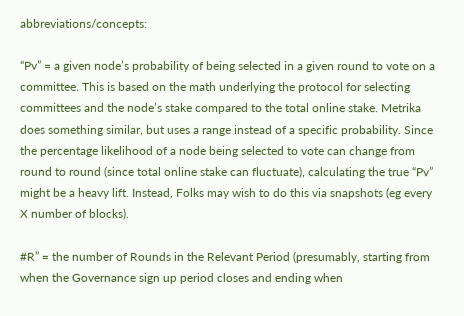abbreviations/concepts:

“Pv” = a given node’s probability of being selected in a given round to vote on a committee. This is based on the math underlying the protocol for selecting committees and the node’s stake compared to the total online stake. Metrika does something similar, but uses a range instead of a specific probability. Since the percentage likelihood of a node being selected to vote can change from round to round (since total online stake can fluctuate), calculating the true “Pv” might be a heavy lift. Instead, Folks may wish to do this via snapshots (eg every X number of blocks).

#R” = the number of Rounds in the Relevant Period (presumably, starting from when the Governance sign up period closes and ending when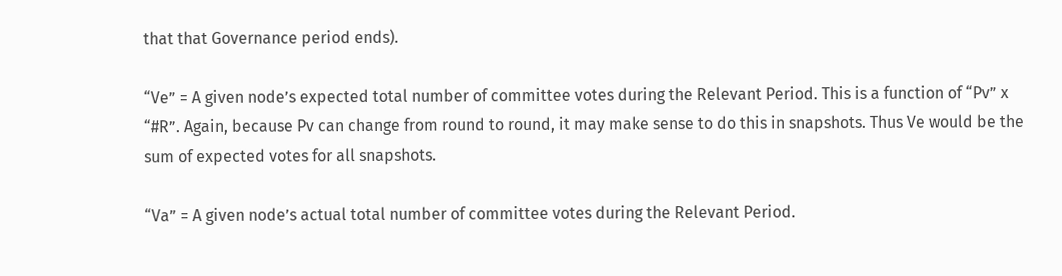that that Governance period ends).

“Ve” = A given node’s expected total number of committee votes during the Relevant Period. This is a function of “Pv” x “#R”. Again, because Pv can change from round to round, it may make sense to do this in snapshots. Thus Ve would be the sum of expected votes for all snapshots.

“Va” = A given node’s actual total number of committee votes during the Relevant Period.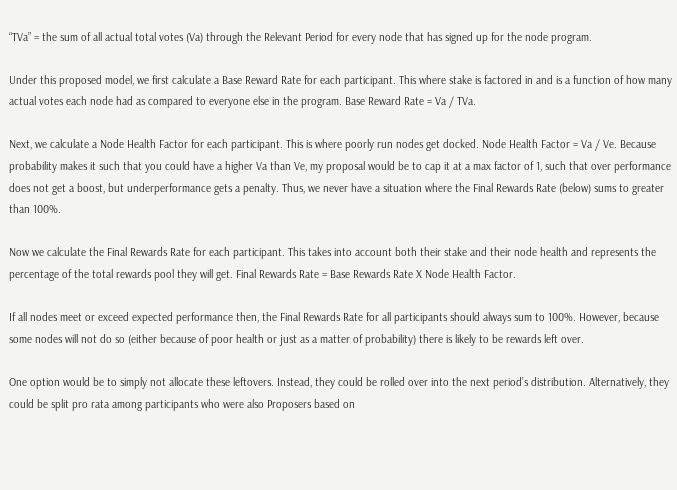“TVa” = the sum of all actual total votes (Va) through the Relevant Period for every node that has signed up for the node program.

Under this proposed model, we first calculate a Base Reward Rate for each participant. This where stake is factored in and is a function of how many actual votes each node had as compared to everyone else in the program. Base Reward Rate = Va / TVa.

Next, we calculate a Node Health Factor for each participant. This is where poorly run nodes get docked. Node Health Factor = Va / Ve. Because probability makes it such that you could have a higher Va than Ve, my proposal would be to cap it at a max factor of 1, such that over performance does not get a boost, but underperformance gets a penalty. Thus, we never have a situation where the Final Rewards Rate (below) sums to greater than 100%.

Now we calculate the Final Rewards Rate for each participant. This takes into account both their stake and their node health and represents the percentage of the total rewards pool they will get. Final Rewards Rate = Base Rewards Rate X Node Health Factor.

If all nodes meet or exceed expected performance then, the Final Rewards Rate for all participants should always sum to 100%. However, because some nodes will not do so (either because of poor health or just as a matter of probability) there is likely to be rewards left over.

One option would be to simply not allocate these leftovers. Instead, they could be rolled over into the next period’s distribution. Alternatively, they could be split pro rata among participants who were also Proposers based on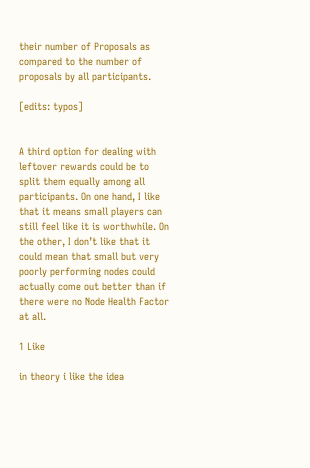their number of Proposals as compared to the number of proposals by all participants.

[edits: typos]


A third option for dealing with leftover rewards could be to split them equally among all participants. On one hand, I like that it means small players can still feel like it is worthwhile. On the other, I don’t like that it could mean that small but very poorly performing nodes could actually come out better than if there were no Node Health Factor at all.

1 Like

in theory i like the idea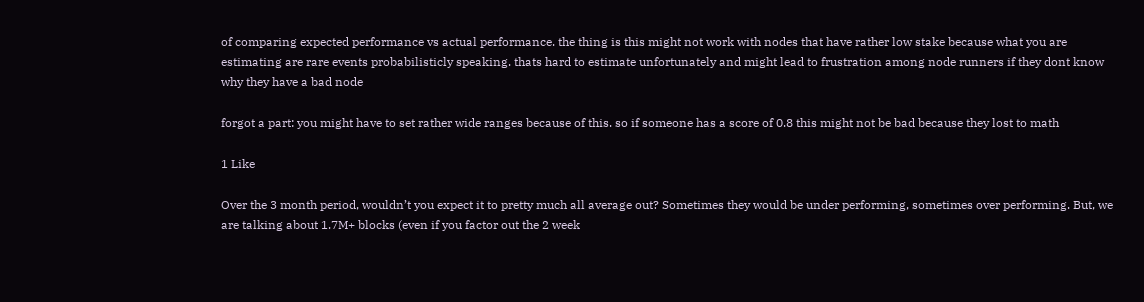of comparing expected performance vs actual performance. the thing is this might not work with nodes that have rather low stake because what you are estimating are rare events probabilisticly speaking. thats hard to estimate unfortunately and might lead to frustration among node runners if they dont know why they have a bad node

forgot a part: you might have to set rather wide ranges because of this. so if someone has a score of 0.8 this might not be bad because they lost to math

1 Like

Over the 3 month period, wouldn’t you expect it to pretty much all average out? Sometimes they would be under performing, sometimes over performing. But, we are talking about 1.7M+ blocks (even if you factor out the 2 week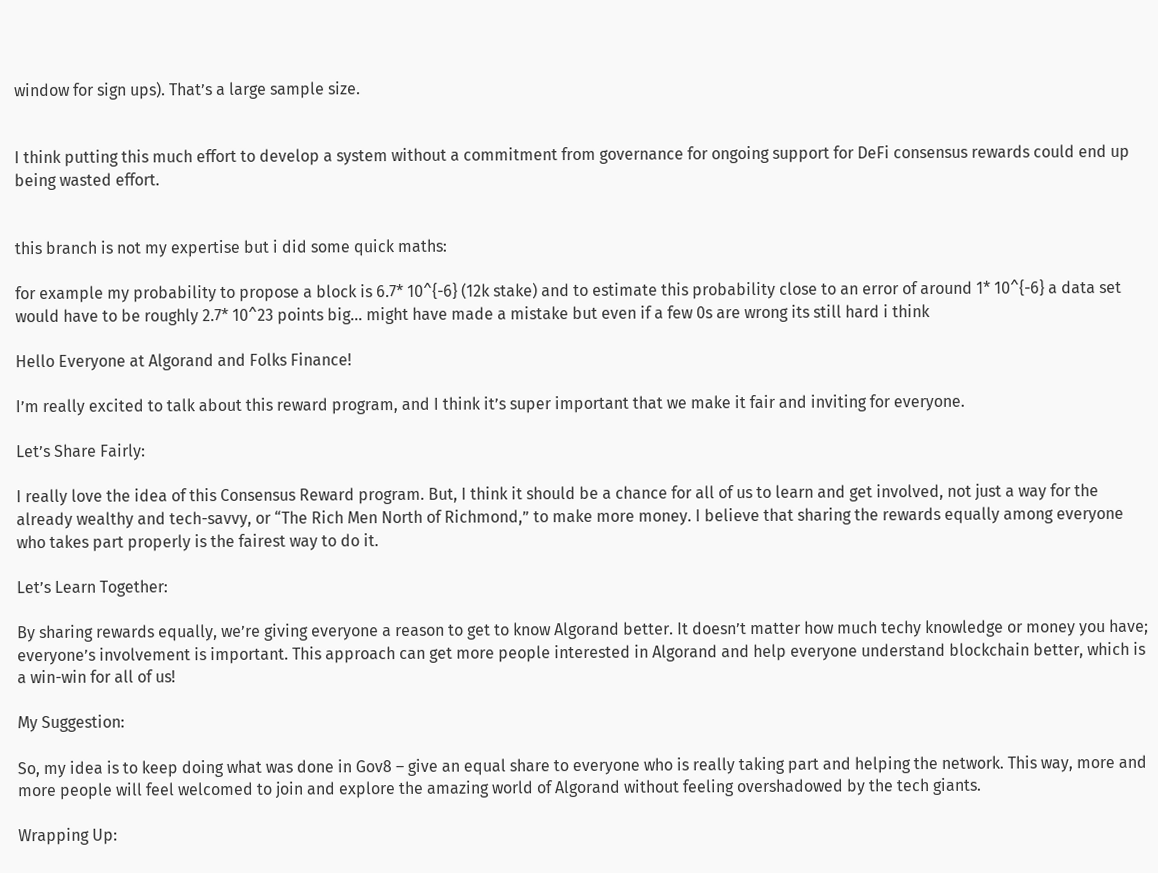window for sign ups). That’s a large sample size.


I think putting this much effort to develop a system without a commitment from governance for ongoing support for DeFi consensus rewards could end up being wasted effort.


this branch is not my expertise but i did some quick maths:

for example my probability to propose a block is 6.7* 10^{-6} (12k stake) and to estimate this probability close to an error of around 1* 10^{-6} a data set would have to be roughly 2.7* 10^23 points big… might have made a mistake but even if a few 0s are wrong its still hard i think

Hello Everyone at Algorand and Folks Finance!

I’m really excited to talk about this reward program, and I think it’s super important that we make it fair and inviting for everyone.

Let’s Share Fairly:

I really love the idea of this Consensus Reward program. But, I think it should be a chance for all of us to learn and get involved, not just a way for the already wealthy and tech-savvy, or “The Rich Men North of Richmond,” to make more money. I believe that sharing the rewards equally among everyone who takes part properly is the fairest way to do it.

Let’s Learn Together:

By sharing rewards equally, we’re giving everyone a reason to get to know Algorand better. It doesn’t matter how much techy knowledge or money you have; everyone’s involvement is important. This approach can get more people interested in Algorand and help everyone understand blockchain better, which is a win-win for all of us!

My Suggestion:

So, my idea is to keep doing what was done in Gov8 – give an equal share to everyone who is really taking part and helping the network. This way, more and more people will feel welcomed to join and explore the amazing world of Algorand without feeling overshadowed by the tech giants.

Wrapping Up: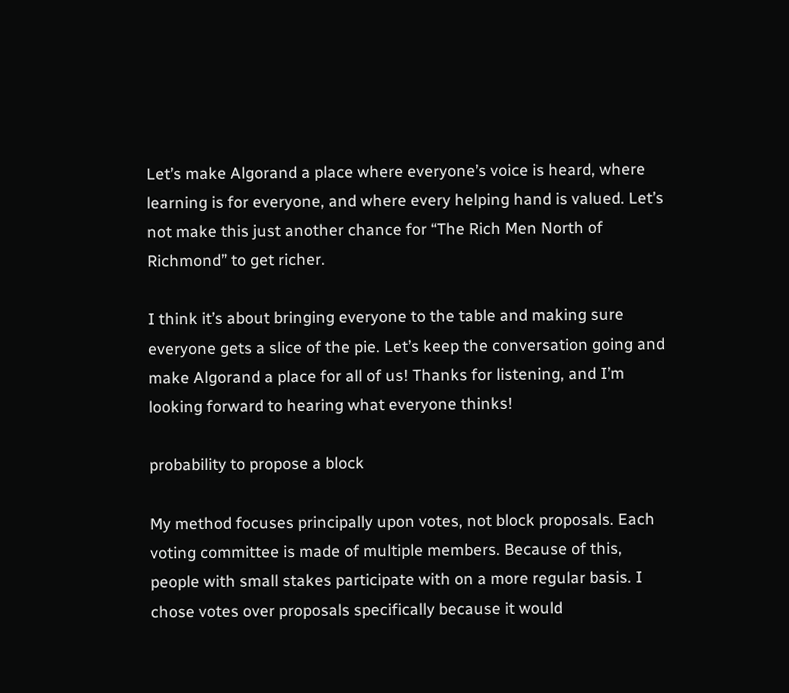Let’s make Algorand a place where everyone’s voice is heard, where learning is for everyone, and where every helping hand is valued. Let’s not make this just another chance for “The Rich Men North of Richmond” to get richer.

I think it’s about bringing everyone to the table and making sure everyone gets a slice of the pie. Let’s keep the conversation going and make Algorand a place for all of us! Thanks for listening, and I’m looking forward to hearing what everyone thinks!

probability to propose a block

My method focuses principally upon votes, not block proposals. Each voting committee is made of multiple members. Because of this, people with small stakes participate with on a more regular basis. I chose votes over proposals specifically because it would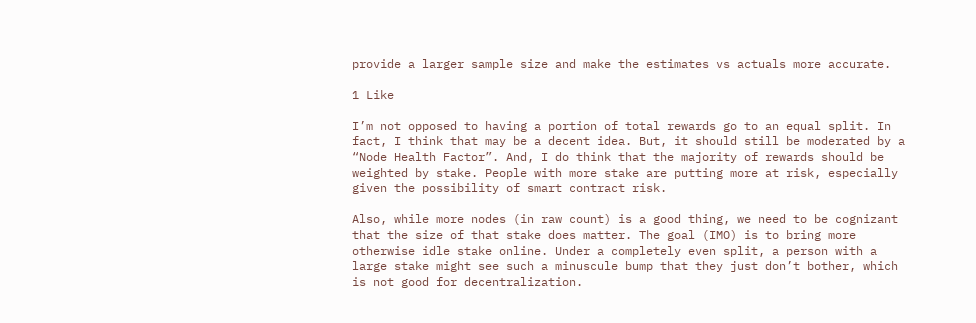provide a larger sample size and make the estimates vs actuals more accurate.

1 Like

I’m not opposed to having a portion of total rewards go to an equal split. In fact, I think that may be a decent idea. But, it should still be moderated by a “Node Health Factor”. And, I do think that the majority of rewards should be weighted by stake. People with more stake are putting more at risk, especially given the possibility of smart contract risk.

Also, while more nodes (in raw count) is a good thing, we need to be cognizant that the size of that stake does matter. The goal (IMO) is to bring more otherwise idle stake online. Under a completely even split, a person with a large stake might see such a minuscule bump that they just don’t bother, which is not good for decentralization.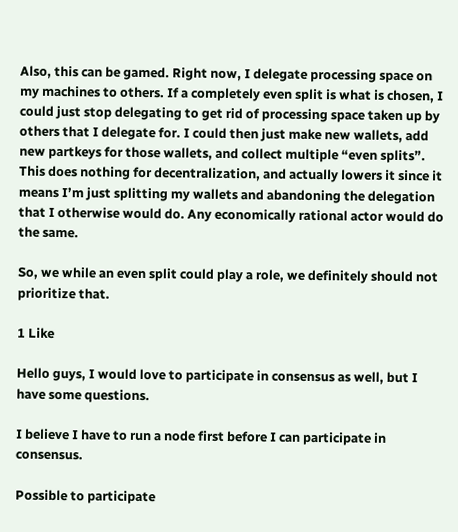Also, this can be gamed. Right now, I delegate processing space on my machines to others. If a completely even split is what is chosen, I could just stop delegating to get rid of processing space taken up by others that I delegate for. I could then just make new wallets, add new partkeys for those wallets, and collect multiple “even splits”. This does nothing for decentralization, and actually lowers it since it means I’m just splitting my wallets and abandoning the delegation that I otherwise would do. Any economically rational actor would do the same.

So, we while an even split could play a role, we definitely should not prioritize that.

1 Like

Hello guys, I would love to participate in consensus as well, but I have some questions.

I believe I have to run a node first before I can participate in consensus.

Possible to participate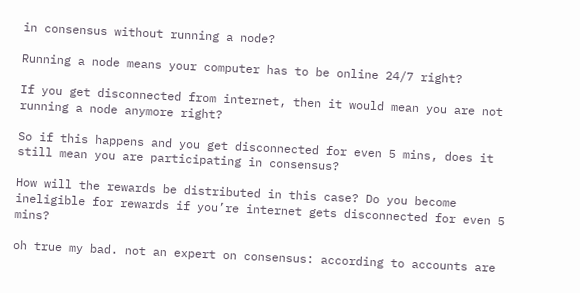in consensus without running a node?

Running a node means your computer has to be online 24/7 right?

If you get disconnected from internet, then it would mean you are not running a node anymore right?

So if this happens and you get disconnected for even 5 mins, does it still mean you are participating in consensus?

How will the rewards be distributed in this case? Do you become ineligible for rewards if you’re internet gets disconnected for even 5 mins?

oh true my bad. not an expert on consensus: according to accounts are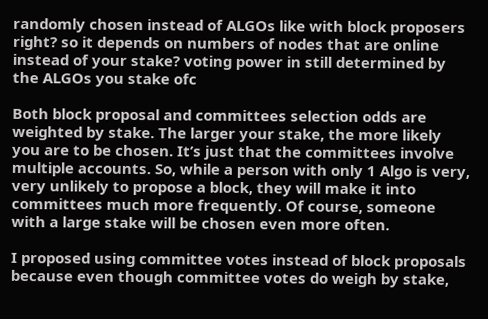randomly chosen instead of ALGOs like with block proposers right? so it depends on numbers of nodes that are online instead of your stake? voting power in still determined by the ALGOs you stake ofc

Both block proposal and committees selection odds are weighted by stake. The larger your stake, the more likely you are to be chosen. It’s just that the committees involve multiple accounts. So, while a person with only 1 Algo is very, very unlikely to propose a block, they will make it into committees much more frequently. Of course, someone with a large stake will be chosen even more often.

I proposed using committee votes instead of block proposals because even though committee votes do weigh by stake,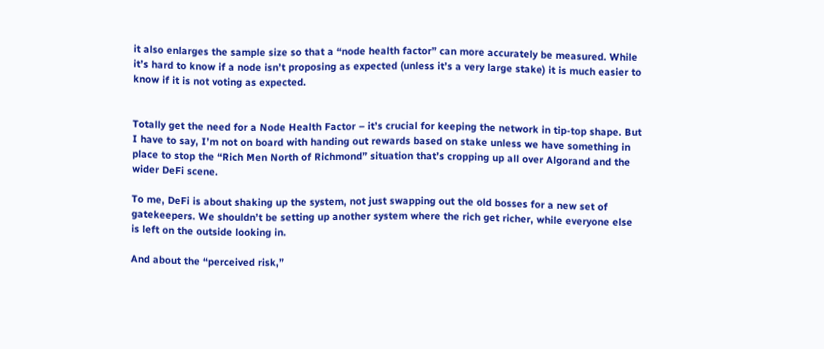it also enlarges the sample size so that a “node health factor” can more accurately be measured. While it’s hard to know if a node isn’t proposing as expected (unless it’s a very large stake) it is much easier to know if it is not voting as expected.


Totally get the need for a Node Health Factor – it’s crucial for keeping the network in tip-top shape. But I have to say, I’m not on board with handing out rewards based on stake unless we have something in place to stop the “Rich Men North of Richmond” situation that’s cropping up all over Algorand and the wider DeFi scene.

To me, DeFi is about shaking up the system, not just swapping out the old bosses for a new set of gatekeepers. We shouldn’t be setting up another system where the rich get richer, while everyone else is left on the outside looking in.

And about the “perceived risk,”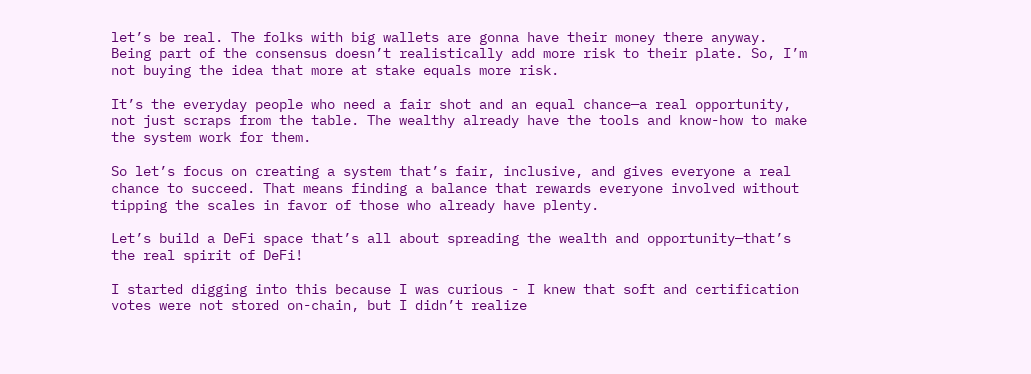let’s be real. The folks with big wallets are gonna have their money there anyway. Being part of the consensus doesn’t realistically add more risk to their plate. So, I’m not buying the idea that more at stake equals more risk.

It’s the everyday people who need a fair shot and an equal chance—a real opportunity, not just scraps from the table. The wealthy already have the tools and know-how to make the system work for them.

So let’s focus on creating a system that’s fair, inclusive, and gives everyone a real chance to succeed. That means finding a balance that rewards everyone involved without tipping the scales in favor of those who already have plenty.

Let’s build a DeFi space that’s all about spreading the wealth and opportunity—that’s the real spirit of DeFi!

I started digging into this because I was curious - I knew that soft and certification votes were not stored on-chain, but I didn’t realize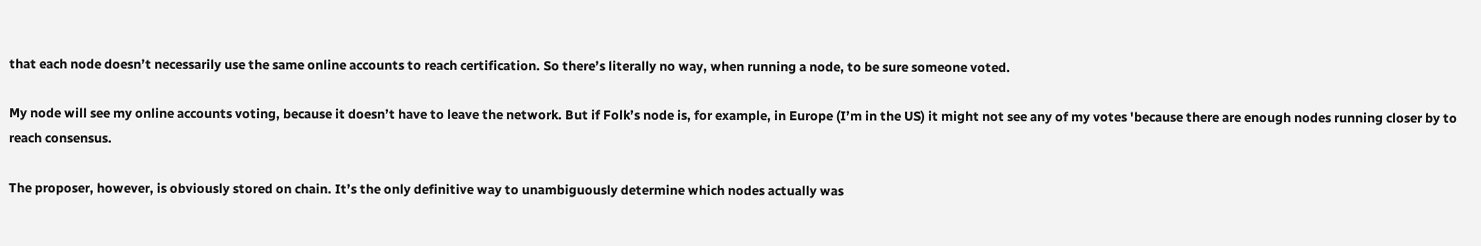that each node doesn’t necessarily use the same online accounts to reach certification. So there’s literally no way, when running a node, to be sure someone voted.

My node will see my online accounts voting, because it doesn’t have to leave the network. But if Folk’s node is, for example, in Europe (I’m in the US) it might not see any of my votes 'because there are enough nodes running closer by to reach consensus.

The proposer, however, is obviously stored on chain. It’s the only definitive way to unambiguously determine which nodes actually was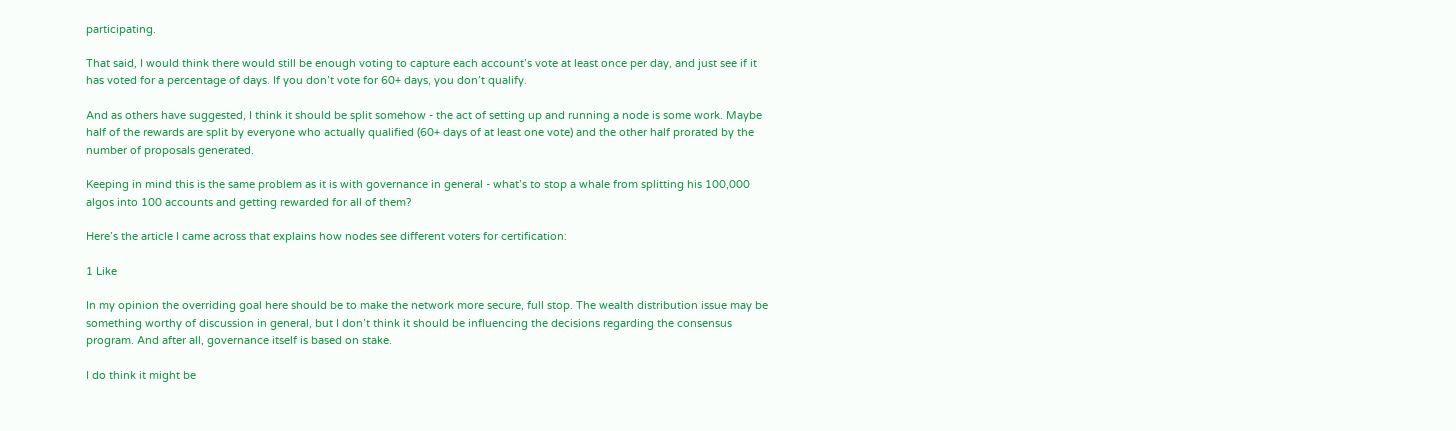participating.

That said, I would think there would still be enough voting to capture each account’s vote at least once per day, and just see if it has voted for a percentage of days. If you don’t vote for 60+ days, you don’t qualify.

And as others have suggested, I think it should be split somehow - the act of setting up and running a node is some work. Maybe half of the rewards are split by everyone who actually qualified (60+ days of at least one vote) and the other half prorated by the number of proposals generated.

Keeping in mind this is the same problem as it is with governance in general - what’s to stop a whale from splitting his 100,000 algos into 100 accounts and getting rewarded for all of them?

Here’s the article I came across that explains how nodes see different voters for certification:

1 Like

In my opinion the overriding goal here should be to make the network more secure, full stop. The wealth distribution issue may be something worthy of discussion in general, but I don’t think it should be influencing the decisions regarding the consensus program. And after all, governance itself is based on stake.

I do think it might be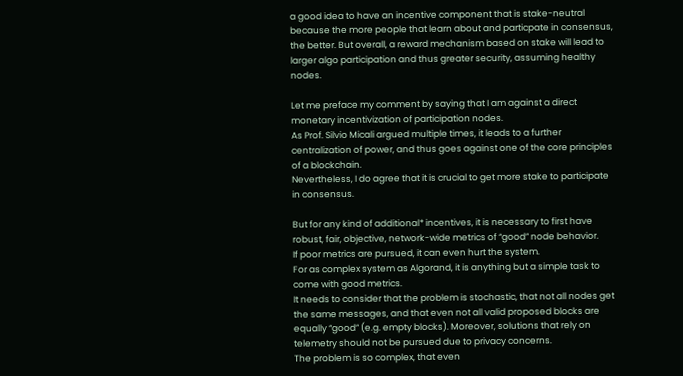a good idea to have an incentive component that is stake-neutral because the more people that learn about and particpate in consensus, the better. But overall, a reward mechanism based on stake will lead to larger algo participation and thus greater security, assuming healthy nodes.

Let me preface my comment by saying that I am against a direct monetary incentivization of participation nodes.
As Prof. Silvio Micali argued multiple times, it leads to a further centralization of power, and thus goes against one of the core principles of a blockchain.
Nevertheless, I do agree that it is crucial to get more stake to participate in consensus.

But for any kind of additional* incentives, it is necessary to first have robust, fair, objective, network-wide metrics of “good” node behavior.
If poor metrics are pursued, it can even hurt the system.
For as complex system as Algorand, it is anything but a simple task to come with good metrics.
It needs to consider that the problem is stochastic, that not all nodes get the same messages, and that even not all valid proposed blocks are equally “good” (e.g. empty blocks). Moreover, solutions that rely on telemetry should not be pursued due to privacy concerns.
The problem is so complex, that even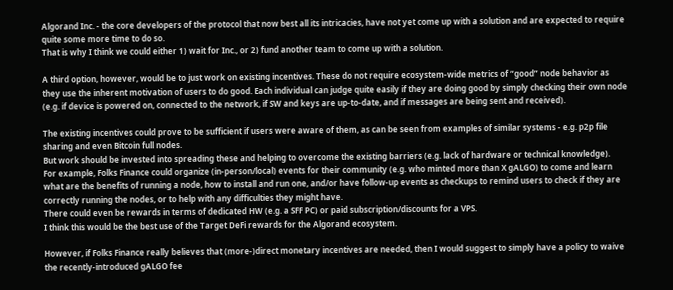Algorand Inc. - the core developers of the protocol that now best all its intricacies, have not yet come up with a solution and are expected to require quite some more time to do so.
That is why I think we could either 1) wait for Inc., or 2) fund another team to come up with a solution.

A third option, however, would be to just work on existing incentives. These do not require ecosystem-wide metrics of “good” node behavior as they use the inherent motivation of users to do good. Each individual can judge quite easily if they are doing good by simply checking their own node (e.g. if device is powered on, connected to the network, if SW and keys are up-to-date, and if messages are being sent and received).

The existing incentives could prove to be sufficient if users were aware of them, as can be seen from examples of similar systems - e.g. p2p file sharing and even Bitcoin full nodes.
But work should be invested into spreading these and helping to overcome the existing barriers (e.g. lack of hardware or technical knowledge).
For example, Folks Finance could organize (in-person/local) events for their community (e.g. who minted more than X gALGO) to come and learn what are the benefits of running a node, how to install and run one, and/or have follow-up events as checkups to remind users to check if they are correctly running the nodes, or to help with any difficulties they might have.
There could even be rewards in terms of dedicated HW (e.g. a SFF PC) or paid subscription/discounts for a VPS.
I think this would be the best use of the Target DeFi rewards for the Algorand ecosystem.

However, if Folks Finance really believes that (more-)direct monetary incentives are needed, then I would suggest to simply have a policy to waive the recently-introduced gALGO fee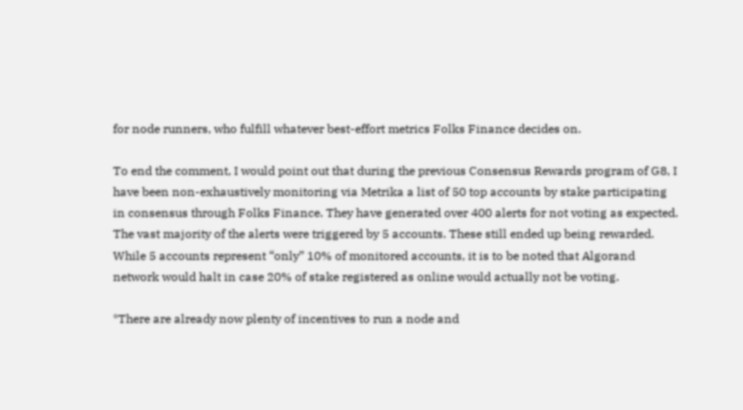for node runners, who fulfill whatever best-effort metrics Folks Finance decides on.

To end the comment, I would point out that during the previous Consensus Rewards program of G8, I have been non-exhaustively monitoring via Metrika a list of 50 top accounts by stake participating in consensus through Folks Finance. They have generated over 400 alerts for not voting as expected. The vast majority of the alerts were triggered by 5 accounts. These still ended up being rewarded. While 5 accounts represent “only” 10% of monitored accounts, it is to be noted that Algorand network would halt in case 20% of stake registered as online would actually not be voting.

*There are already now plenty of incentives to run a node and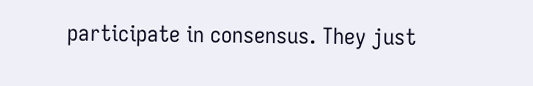participate in consensus. They just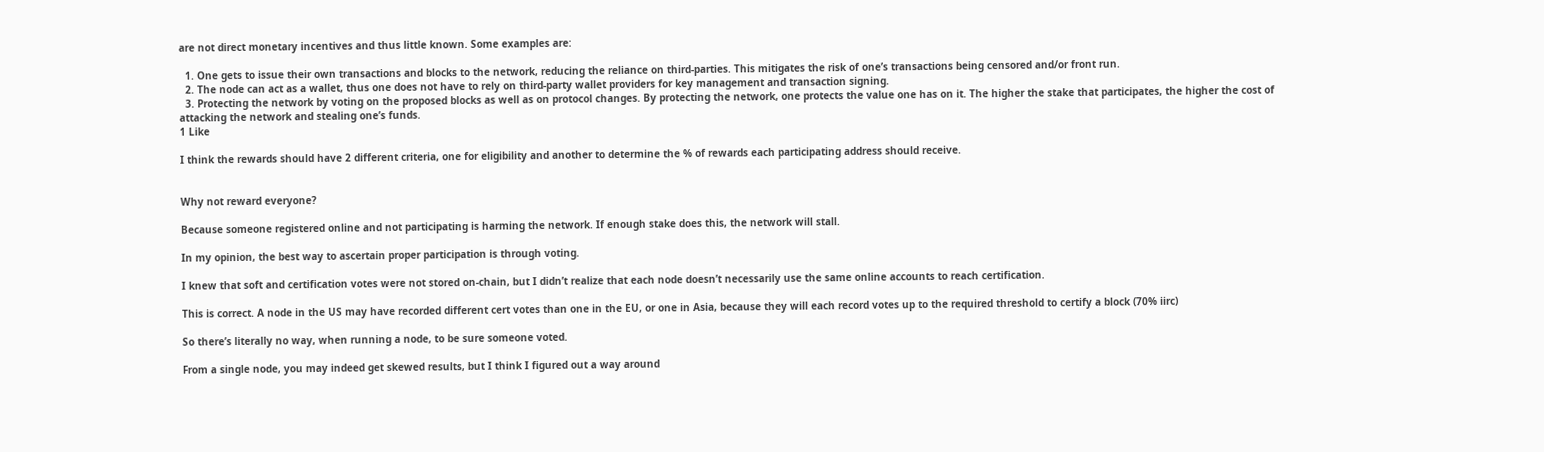are not direct monetary incentives and thus little known. Some examples are:

  1. One gets to issue their own transactions and blocks to the network, reducing the reliance on third-parties. This mitigates the risk of one’s transactions being censored and/or front run.
  2. The node can act as a wallet, thus one does not have to rely on third-party wallet providers for key management and transaction signing.
  3. Protecting the network by voting on the proposed blocks as well as on protocol changes. By protecting the network, one protects the value one has on it. The higher the stake that participates, the higher the cost of attacking the network and stealing one’s funds.
1 Like

I think the rewards should have 2 different criteria, one for eligibility and another to determine the % of rewards each participating address should receive.


Why not reward everyone?

Because someone registered online and not participating is harming the network. If enough stake does this, the network will stall.

In my opinion, the best way to ascertain proper participation is through voting.

I knew that soft and certification votes were not stored on-chain, but I didn’t realize that each node doesn’t necessarily use the same online accounts to reach certification.

This is correct. A node in the US may have recorded different cert votes than one in the EU, or one in Asia, because they will each record votes up to the required threshold to certify a block (70% iirc)

So there’s literally no way, when running a node, to be sure someone voted.

From a single node, you may indeed get skewed results, but I think I figured out a way around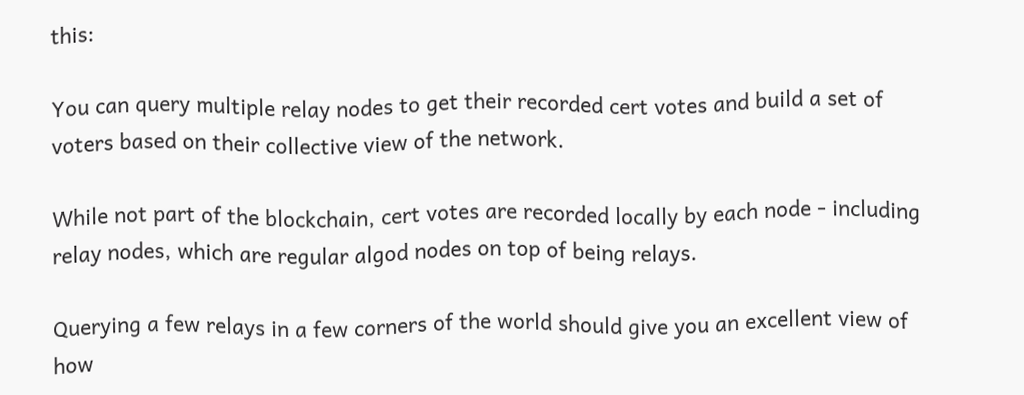this:

You can query multiple relay nodes to get their recorded cert votes and build a set of voters based on their collective view of the network.

While not part of the blockchain, cert votes are recorded locally by each node - including relay nodes, which are regular algod nodes on top of being relays.

Querying a few relays in a few corners of the world should give you an excellent view of how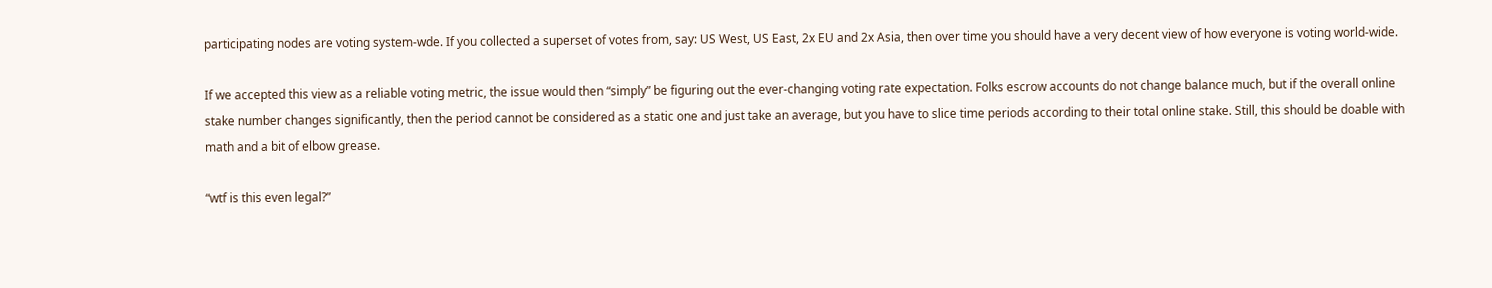participating nodes are voting system-wde. If you collected a superset of votes from, say: US West, US East, 2x EU and 2x Asia, then over time you should have a very decent view of how everyone is voting world-wide.

If we accepted this view as a reliable voting metric, the issue would then “simply” be figuring out the ever-changing voting rate expectation. Folks escrow accounts do not change balance much, but if the overall online stake number changes significantly, then the period cannot be considered as a static one and just take an average, but you have to slice time periods according to their total online stake. Still, this should be doable with math and a bit of elbow grease.

“wtf is this even legal?”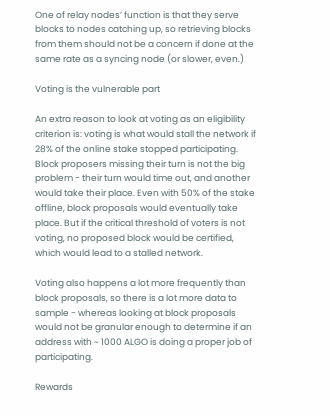One of relay nodes’ function is that they serve blocks to nodes catching up, so retrieving blocks from them should not be a concern if done at the same rate as a syncing node (or slower, even.)

Voting is the vulnerable part

An extra reason to look at voting as an eligibility criterion is: voting is what would stall the network if 28% of the online stake stopped participating. Block proposers missing their turn is not the big problem - their turn would time out, and another would take their place. Even with 50% of the stake offline, block proposals would eventually take place. But if the critical threshold of voters is not voting, no proposed block would be certified, which would lead to a stalled network.

Voting also happens a lot more frequently than block proposals, so there is a lot more data to sample - whereas looking at block proposals would not be granular enough to determine if an address with ~ 1000 ALGO is doing a proper job of participating.

Rewards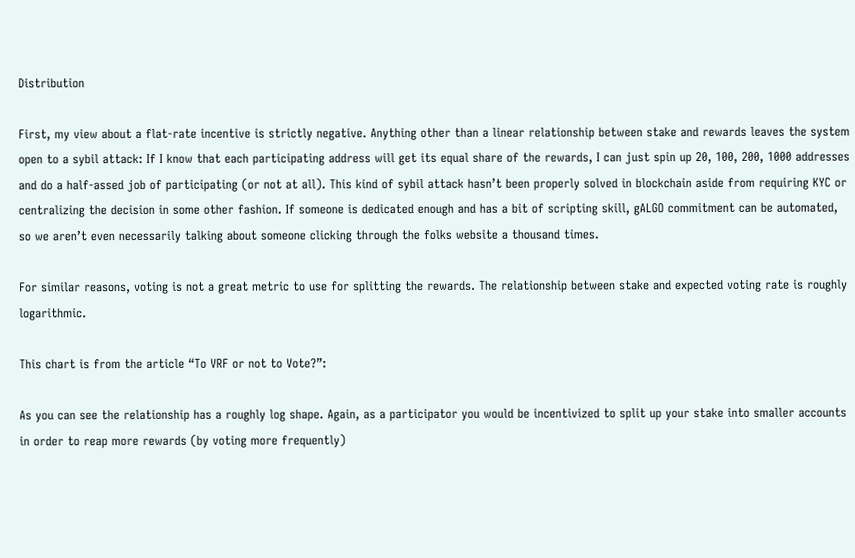Distribution

First, my view about a flat-rate incentive is strictly negative. Anything other than a linear relationship between stake and rewards leaves the system open to a sybil attack: If I know that each participating address will get its equal share of the rewards, I can just spin up 20, 100, 200, 1000 addresses and do a half-assed job of participating (or not at all). This kind of sybil attack hasn’t been properly solved in blockchain aside from requiring KYC or centralizing the decision in some other fashion. If someone is dedicated enough and has a bit of scripting skill, gALGO commitment can be automated, so we aren’t even necessarily talking about someone clicking through the folks website a thousand times.

For similar reasons, voting is not a great metric to use for splitting the rewards. The relationship between stake and expected voting rate is roughly logarithmic.

This chart is from the article “To VRF or not to Vote?”:

As you can see the relationship has a roughly log shape. Again, as a participator you would be incentivized to split up your stake into smaller accounts in order to reap more rewards (by voting more frequently)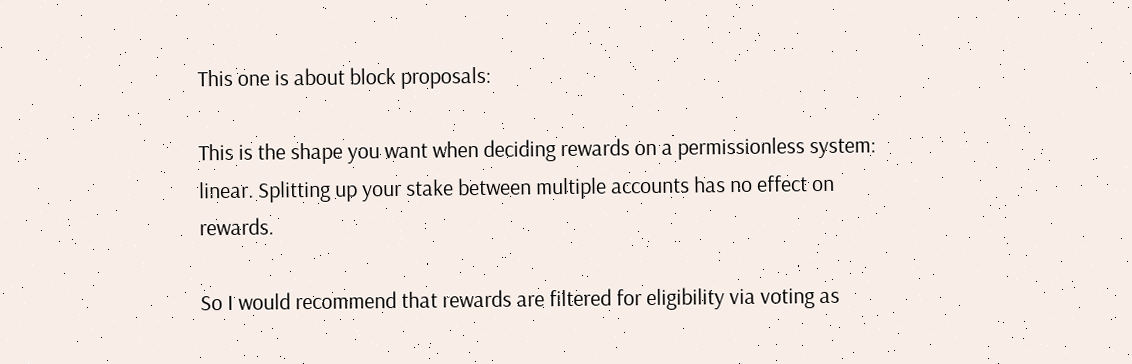This one is about block proposals:

This is the shape you want when deciding rewards on a permissionless system: linear. Splitting up your stake between multiple accounts has no effect on rewards.

So I would recommend that rewards are filtered for eligibility via voting as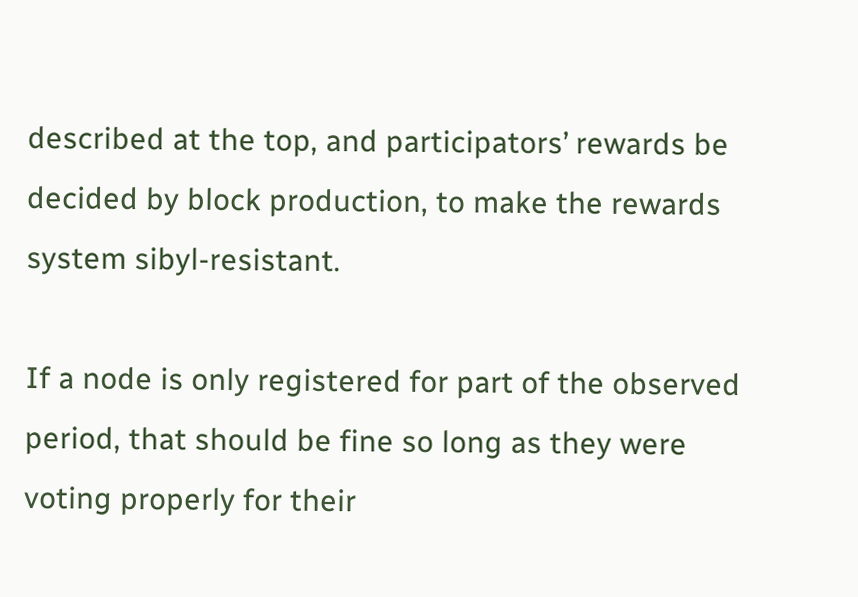described at the top, and participators’ rewards be decided by block production, to make the rewards system sibyl-resistant.

If a node is only registered for part of the observed period, that should be fine so long as they were voting properly for their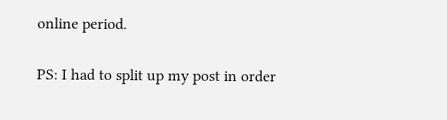online period.

PS: I had to split up my post in order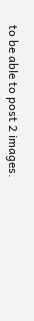to be able to post 2 images.